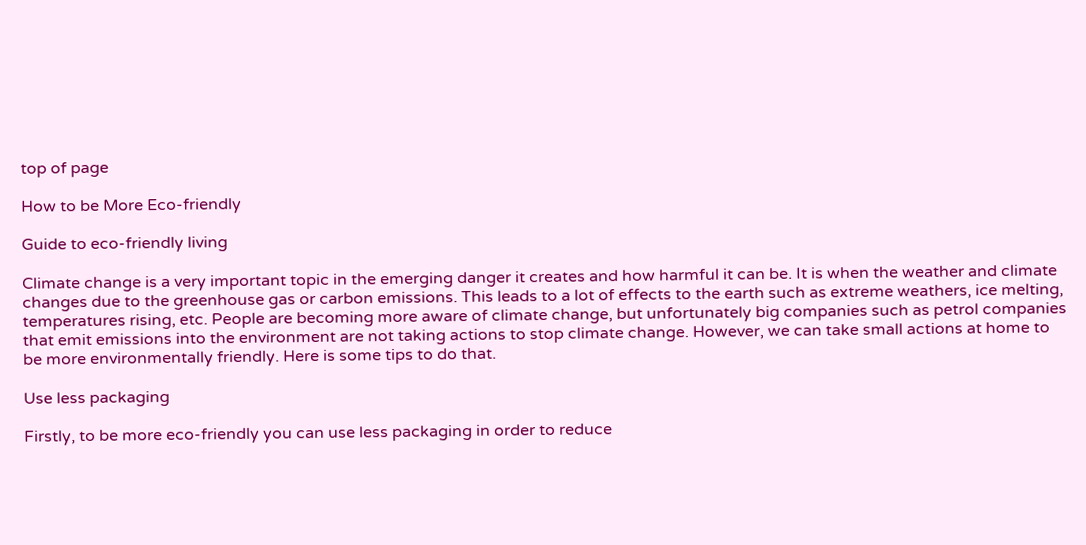top of page

How to be More Eco-friendly

Guide to eco-friendly living

Climate change is a very important topic in the emerging danger it creates and how harmful it can be. It is when the weather and climate changes due to the greenhouse gas or carbon emissions. This leads to a lot of effects to the earth such as extreme weathers, ice melting, temperatures rising, etc. People are becoming more aware of climate change, but unfortunately big companies such as petrol companies that emit emissions into the environment are not taking actions to stop climate change. However, we can take small actions at home to be more environmentally friendly. Here is some tips to do that.

Use less packaging

Firstly, to be more eco-friendly you can use less packaging in order to reduce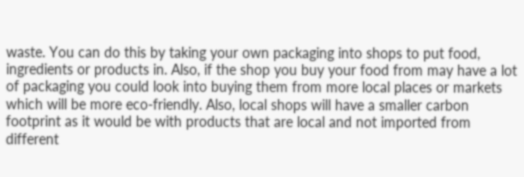waste. You can do this by taking your own packaging into shops to put food, ingredients or products in. Also, if the shop you buy your food from may have a lot of packaging you could look into buying them from more local places or markets which will be more eco-friendly. Also, local shops will have a smaller carbon footprint as it would be with products that are local and not imported from different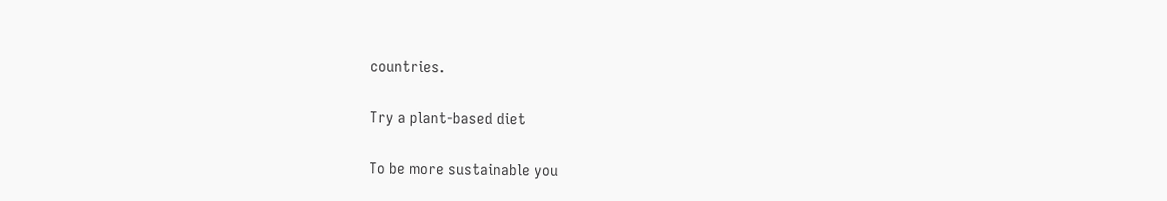countries.

Try a plant-based diet

To be more sustainable you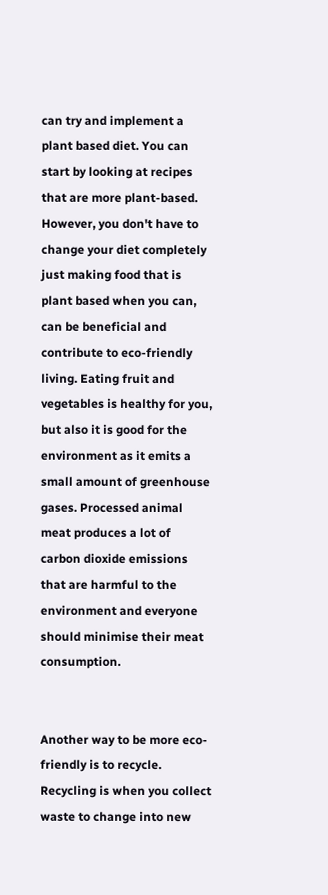can try and implement a plant based diet. You can start by looking at recipes that are more plant-based. However, you don't have to change your diet completely just making food that is plant based when you can, can be beneficial and contribute to eco-friendly living. Eating fruit and vegetables is healthy for you, but also it is good for the environment as it emits a small amount of greenhouse gases. Processed animal meat produces a lot of carbon dioxide emissions that are harmful to the environment and everyone should minimise their meat consumption.


Another way to be more eco-friendly is to recycle. Recycling is when you collect waste to change into new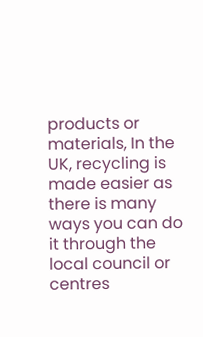products or materials, In the UK, recycling is made easier as there is many ways you can do it through the local council or centres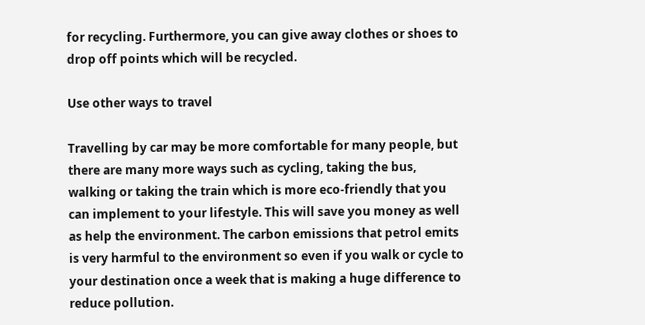for recycling. Furthermore, you can give away clothes or shoes to drop off points which will be recycled.

Use other ways to travel

Travelling by car may be more comfortable for many people, but there are many more ways such as cycling, taking the bus, walking or taking the train which is more eco-friendly that you can implement to your lifestyle. This will save you money as well as help the environment. The carbon emissions that petrol emits is very harmful to the environment so even if you walk or cycle to your destination once a week that is making a huge difference to reduce pollution.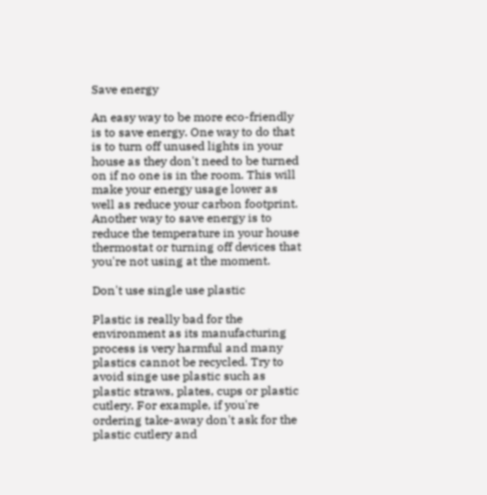Save energy

An easy way to be more eco-friendly is to save energy. One way to do that is to turn off unused lights in your house as they don't need to be turned on if no one is in the room. This will make your energy usage lower as well as reduce your carbon footprint. Another way to save energy is to reduce the temperature in your house thermostat or turning off devices that you're not using at the moment.

Don't use single use plastic

Plastic is really bad for the environment as its manufacturing process is very harmful and many plastics cannot be recycled. Try to avoid singe use plastic such as plastic straws, plates, cups or plastic cutlery. For example, if you're ordering take-away don't ask for the plastic cutlery and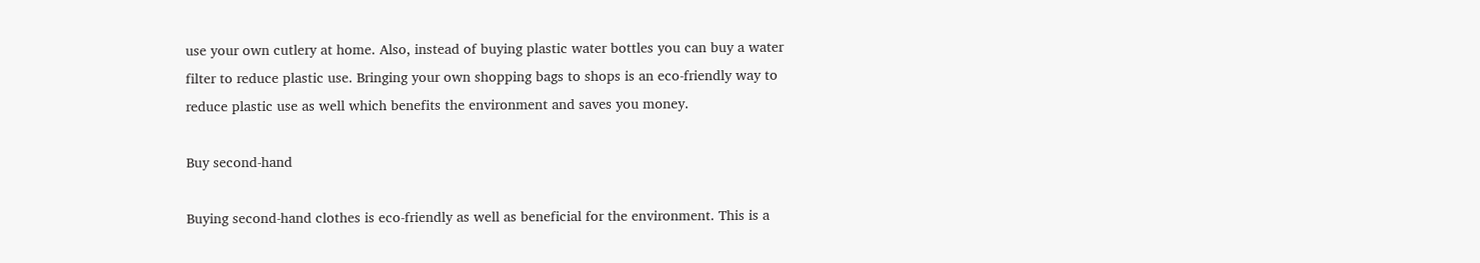use your own cutlery at home. Also, instead of buying plastic water bottles you can buy a water filter to reduce plastic use. Bringing your own shopping bags to shops is an eco-friendly way to reduce plastic use as well which benefits the environment and saves you money.

Buy second-hand

Buying second-hand clothes is eco-friendly as well as beneficial for the environment. This is a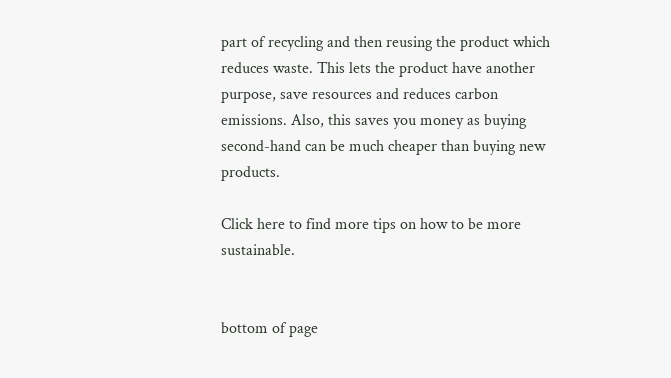part of recycling and then reusing the product which reduces waste. This lets the product have another purpose, save resources and reduces carbon emissions. Also, this saves you money as buying second-hand can be much cheaper than buying new products.

Click here to find more tips on how to be more sustainable.


bottom of page